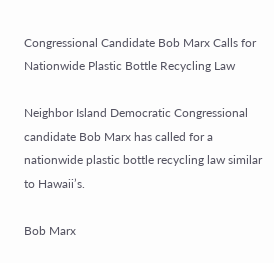Congressional Candidate Bob Marx Calls for Nationwide Plastic Bottle Recycling Law

Neighbor Island Democratic Congressional candidate Bob Marx has called for a nationwide plastic bottle recycling law similar to Hawaii’s.

Bob Marx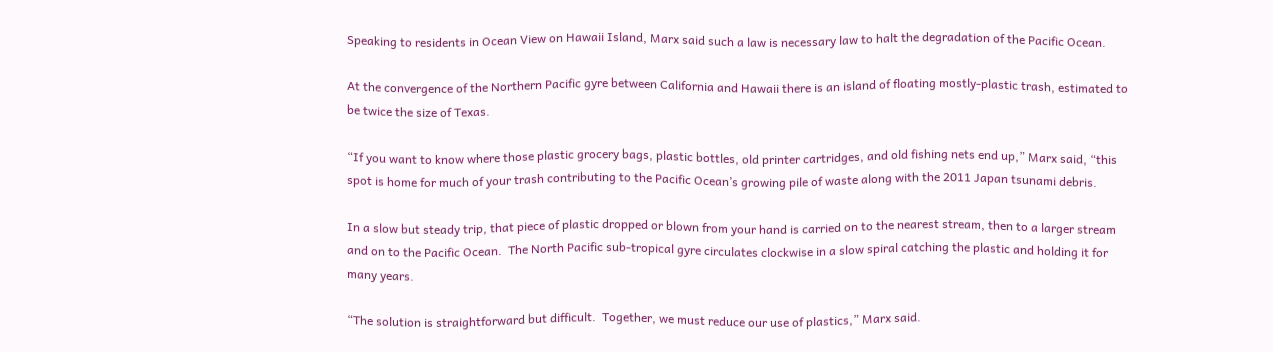Speaking to residents in Ocean View on Hawaii Island, Marx said such a law is necessary law to halt the degradation of the Pacific Ocean.

At the convergence of the Northern Pacific gyre between California and Hawaii there is an island of floating mostly-plastic trash, estimated to be twice the size of Texas.

“If you want to know where those plastic grocery bags, plastic bottles, old printer cartridges, and old fishing nets end up,” Marx said, “this spot is home for much of your trash contributing to the Pacific Ocean’s growing pile of waste along with the 2011 Japan tsunami debris.

In a slow but steady trip, that piece of plastic dropped or blown from your hand is carried on to the nearest stream, then to a larger stream and on to the Pacific Ocean.  The North Pacific sub-tropical gyre circulates clockwise in a slow spiral catching the plastic and holding it for many years.

“The solution is straightforward but difficult.  Together, we must reduce our use of plastics,” Marx said.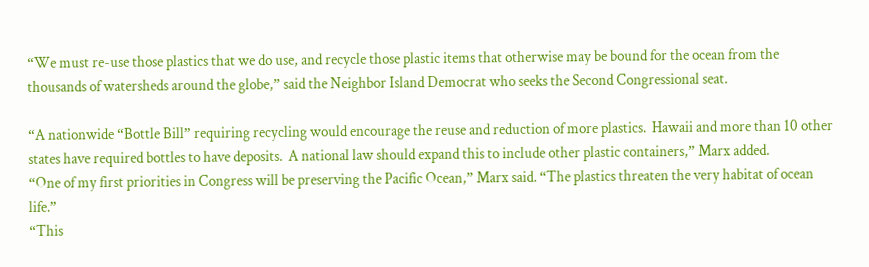“We must re-use those plastics that we do use, and recycle those plastic items that otherwise may be bound for the ocean from the thousands of watersheds around the globe,” said the Neighbor Island Democrat who seeks the Second Congressional seat.

“A nationwide “Bottle Bill” requiring recycling would encourage the reuse and reduction of more plastics.  Hawaii and more than 10 other states have required bottles to have deposits.  A national law should expand this to include other plastic containers,” Marx added.
“One of my first priorities in Congress will be preserving the Pacific Ocean,” Marx said. “The plastics threaten the very habitat of ocean life.”
“This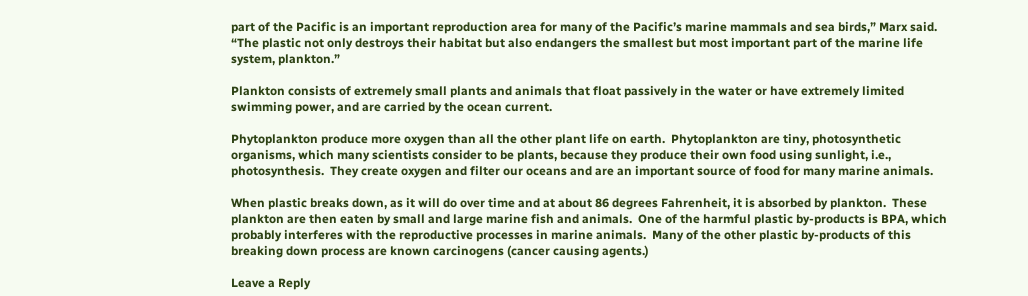part of the Pacific is an important reproduction area for many of the Pacific’s marine mammals and sea birds,” Marx said.  “The plastic not only destroys their habitat but also endangers the smallest but most important part of the marine life system, plankton.”

Plankton consists of extremely small plants and animals that float passively in the water or have extremely limited swimming power, and are carried by the ocean current.

Phytoplankton produce more oxygen than all the other plant life on earth.  Phytoplankton are tiny, photosynthetic organisms, which many scientists consider to be plants, because they produce their own food using sunlight, i.e., photosynthesis.  They create oxygen and filter our oceans and are an important source of food for many marine animals.

When plastic breaks down, as it will do over time and at about 86 degrees Fahrenheit, it is absorbed by plankton.  These plankton are then eaten by small and large marine fish and animals.  One of the harmful plastic by-products is BPA, which probably interferes with the reproductive processes in marine animals.  Many of the other plastic by-products of this breaking down process are known carcinogens (cancer causing agents.)

Leave a Reply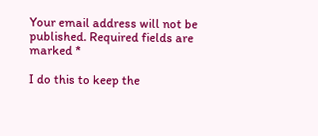Your email address will not be published. Required fields are marked *

I do this to keep the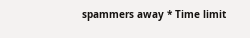spammers away * Time limit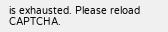is exhausted. Please reload CAPTCHA.